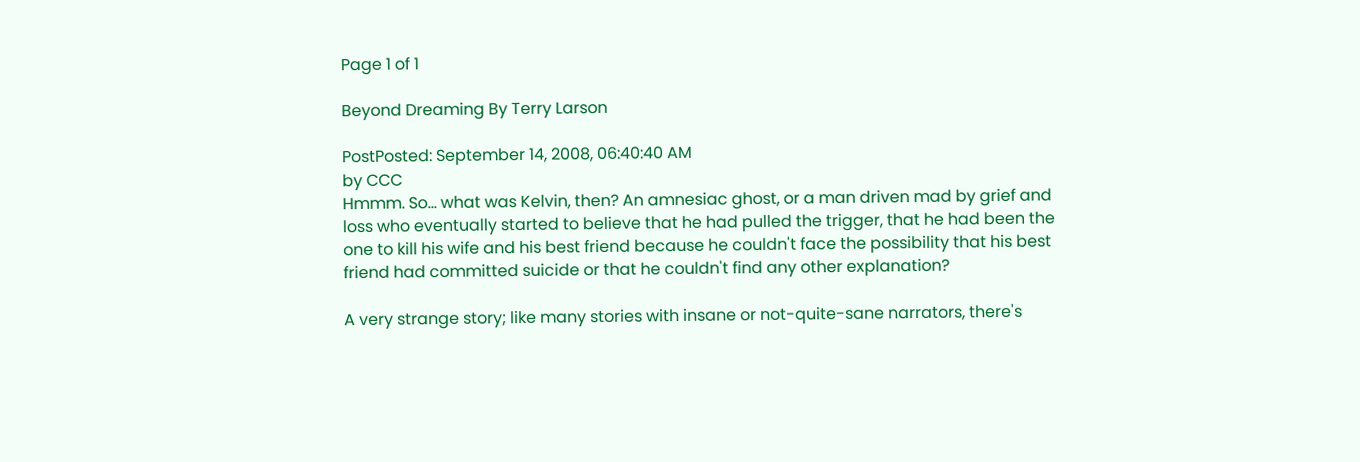Page 1 of 1

Beyond Dreaming By Terry Larson

PostPosted: September 14, 2008, 06:40:40 AM
by CCC
Hmmm. So... what was Kelvin, then? An amnesiac ghost, or a man driven mad by grief and loss who eventually started to believe that he had pulled the trigger, that he had been the one to kill his wife and his best friend because he couldn't face the possibility that his best friend had committed suicide or that he couldn't find any other explanation?

A very strange story; like many stories with insane or not-quite-sane narrators, there's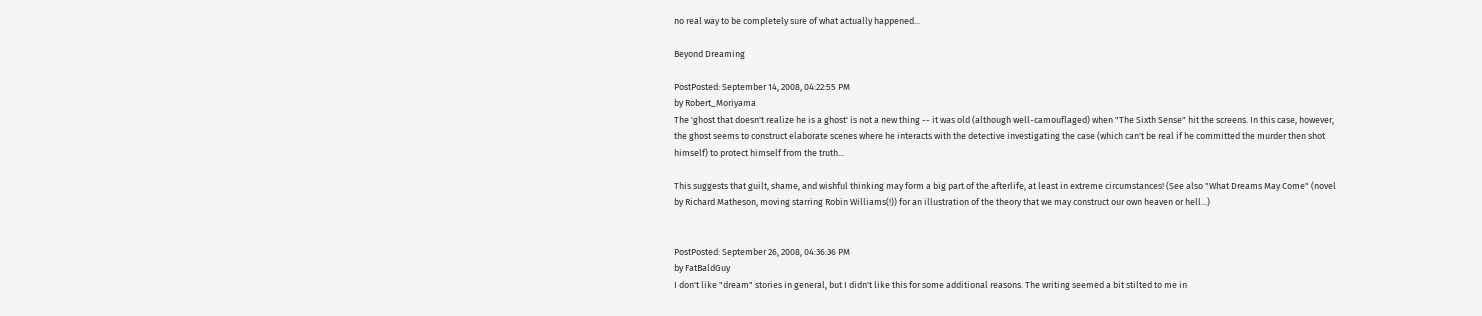no real way to be completely sure of what actually happened...

Beyond Dreaming

PostPosted: September 14, 2008, 04:22:55 PM
by Robert_Moriyama
The 'ghost that doesn't realize he is a ghost' is not a new thing -- it was old (although well-camouflaged) when "The Sixth Sense" hit the screens. In this case, however, the ghost seems to construct elaborate scenes where he interacts with the detective investigating the case (which can't be real if he committed the murder then shot himself) to protect himself from the truth...

This suggests that guilt, shame, and wishful thinking may form a big part of the afterlife, at least in extreme circumstances! (See also "What Dreams May Come" (novel by Richard Matheson, moving starring Robin Williams(!)) for an illustration of the theory that we may construct our own heaven or hell...)


PostPosted: September 26, 2008, 04:36:36 PM
by FatBaldGuy
I don't like "dream" stories in general, but I didn't like this for some additional reasons. The writing seemed a bit stilted to me in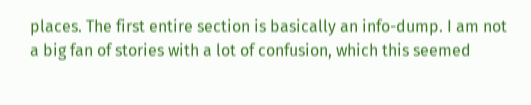places. The first entire section is basically an info-dump. I am not a big fan of stories with a lot of confusion, which this seemed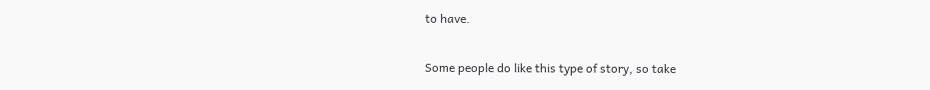to have.

Some people do like this type of story, so take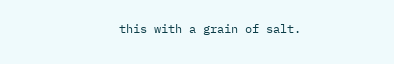this with a grain of salt.